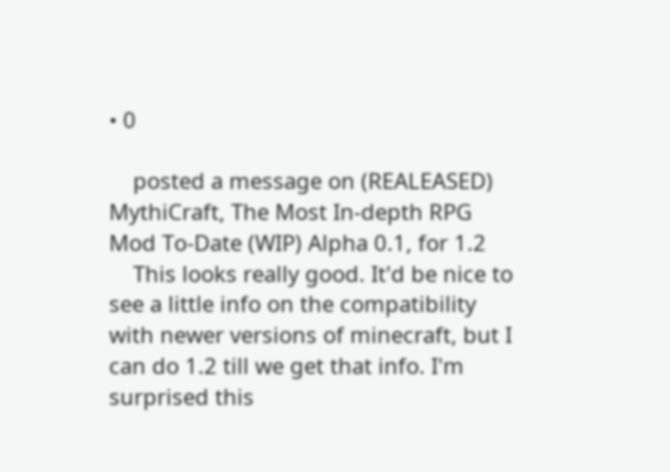• 0

    posted a message on (REALEASED) MythiCraft, The Most In-depth RPG Mod To-Date (WIP) Alpha 0.1, for 1.2
    This looks really good. It'd be nice to see a little info on the compatibility with newer versions of minecraft, but I can do 1.2 till we get that info. I'm surprised this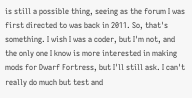is still a possible thing, seeing as the forum I was first directed to was back in 2011. So, that's something. I wish I was a coder, but I'm not, and the only one I know is more interested in making mods for Dwarf Fortress, but I'll still ask. I can't really do much but test and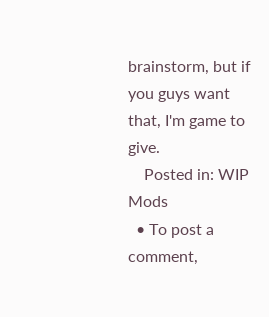brainstorm, but if you guys want that, I'm game to give.
    Posted in: WIP Mods
  • To post a comment,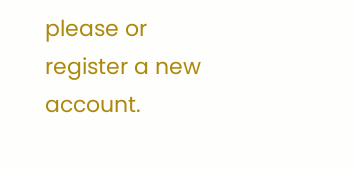please or register a new account.